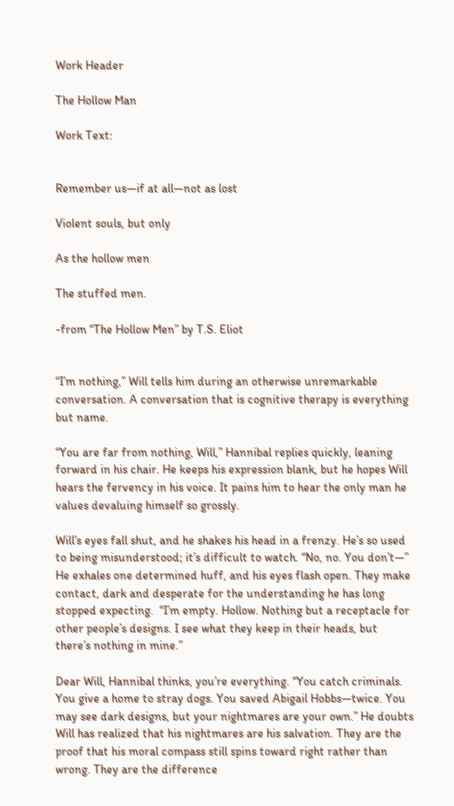Work Header

The Hollow Man

Work Text:


Remember us—if at all—not as lost

Violent souls, but only

As the hollow men

The stuffed men.

-from “The Hollow Men” by T.S. Eliot


“I’m nothing,” Will tells him during an otherwise unremarkable conversation. A conversation that is cognitive therapy is everything but name.

“You are far from nothing, Will,” Hannibal replies quickly, leaning forward in his chair. He keeps his expression blank, but he hopes Will hears the fervency in his voice. It pains him to hear the only man he values devaluing himself so grossly.

Will’s eyes fall shut, and he shakes his head in a frenzy. He’s so used to being misunderstood; it’s difficult to watch. “No, no. You don’t—” He exhales one determined huff, and his eyes flash open. They make contact, dark and desperate for the understanding he has long stopped expecting.  “I’m empty. Hollow. Nothing but a receptacle for other people’s designs. I see what they keep in their heads, but there’s nothing in mine.”

Dear Will, Hannibal thinks, you’re everything. “You catch criminals. You give a home to stray dogs. You saved Abigail Hobbs—twice. You may see dark designs, but your nightmares are your own.” He doubts Will has realized that his nightmares are his salvation. They are the proof that his moral compass still spins toward right rather than wrong. They are the difference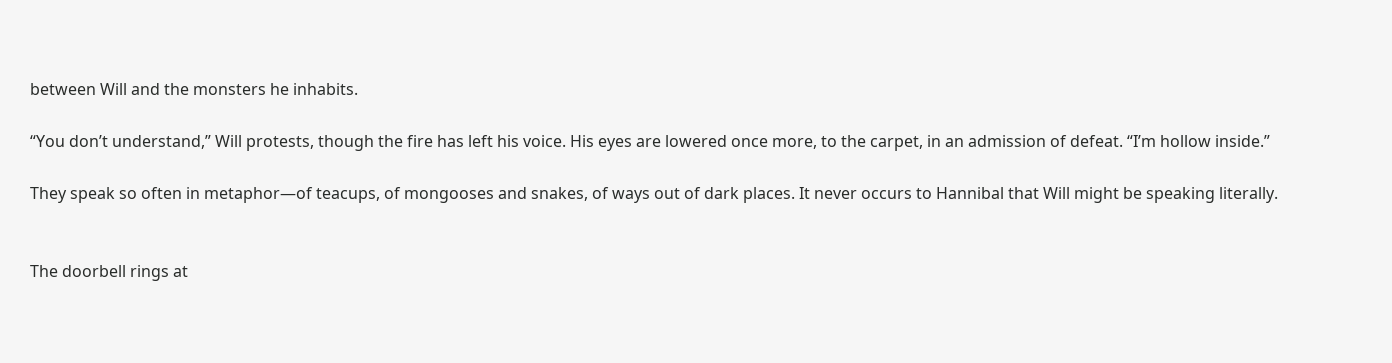between Will and the monsters he inhabits.

“You don’t understand,” Will protests, though the fire has left his voice. His eyes are lowered once more, to the carpet, in an admission of defeat. “I’m hollow inside.”

They speak so often in metaphor—of teacups, of mongooses and snakes, of ways out of dark places. It never occurs to Hannibal that Will might be speaking literally.


The doorbell rings at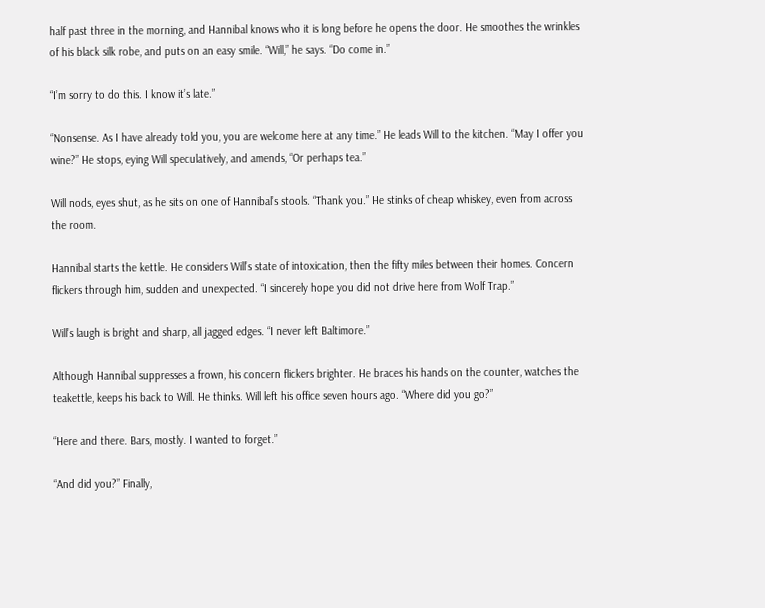half past three in the morning, and Hannibal knows who it is long before he opens the door. He smoothes the wrinkles of his black silk robe, and puts on an easy smile. “Will,” he says. “Do come in.”

“I’m sorry to do this. I know it’s late.”

“Nonsense. As I have already told you, you are welcome here at any time.” He leads Will to the kitchen. “May I offer you wine?” He stops, eying Will speculatively, and amends, “Or perhaps tea.”

Will nods, eyes shut, as he sits on one of Hannibal’s stools. “Thank you.” He stinks of cheap whiskey, even from across the room.

Hannibal starts the kettle. He considers Will’s state of intoxication, then the fifty miles between their homes. Concern flickers through him, sudden and unexpected. “I sincerely hope you did not drive here from Wolf Trap.”

Will’s laugh is bright and sharp, all jagged edges. “I never left Baltimore.”

Although Hannibal suppresses a frown, his concern flickers brighter. He braces his hands on the counter, watches the teakettle, keeps his back to Will. He thinks. Will left his office seven hours ago. “Where did you go?”

“Here and there. Bars, mostly. I wanted to forget.”

“And did you?” Finally,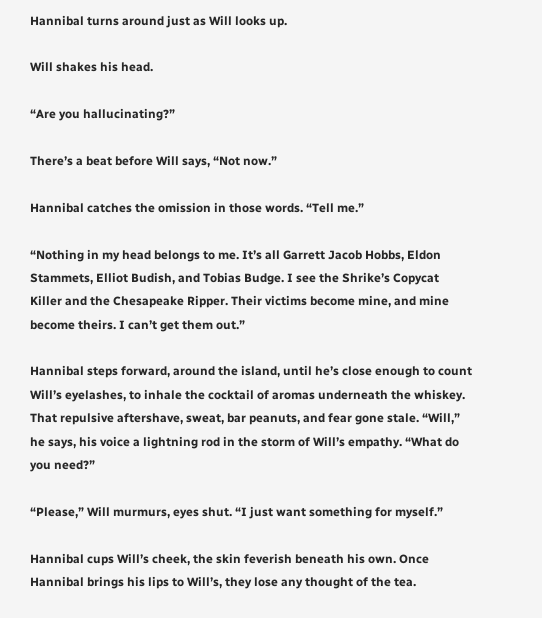Hannibal turns around just as Will looks up.

Will shakes his head.

“Are you hallucinating?”

There’s a beat before Will says, “Not now.”

Hannibal catches the omission in those words. “Tell me.”

“Nothing in my head belongs to me. It’s all Garrett Jacob Hobbs, Eldon Stammets, Elliot Budish, and Tobias Budge. I see the Shrike’s Copycat Killer and the Chesapeake Ripper. Their victims become mine, and mine become theirs. I can’t get them out.”

Hannibal steps forward, around the island, until he’s close enough to count Will’s eyelashes, to inhale the cocktail of aromas underneath the whiskey. That repulsive aftershave, sweat, bar peanuts, and fear gone stale. “Will,” he says, his voice a lightning rod in the storm of Will’s empathy. “What do you need?”

“Please,” Will murmurs, eyes shut. “I just want something for myself.”

Hannibal cups Will’s cheek, the skin feverish beneath his own. Once Hannibal brings his lips to Will’s, they lose any thought of the tea.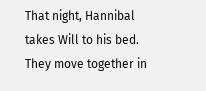That night, Hannibal takes Will to his bed. They move together in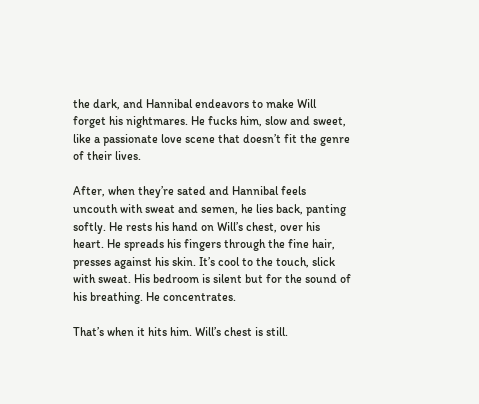the dark, and Hannibal endeavors to make Will forget his nightmares. He fucks him, slow and sweet, like a passionate love scene that doesn’t fit the genre of their lives.

After, when they’re sated and Hannibal feels uncouth with sweat and semen, he lies back, panting softly. He rests his hand on Will’s chest, over his heart. He spreads his fingers through the fine hair, presses against his skin. It’s cool to the touch, slick with sweat. His bedroom is silent but for the sound of his breathing. He concentrates.

That’s when it hits him. Will’s chest is still.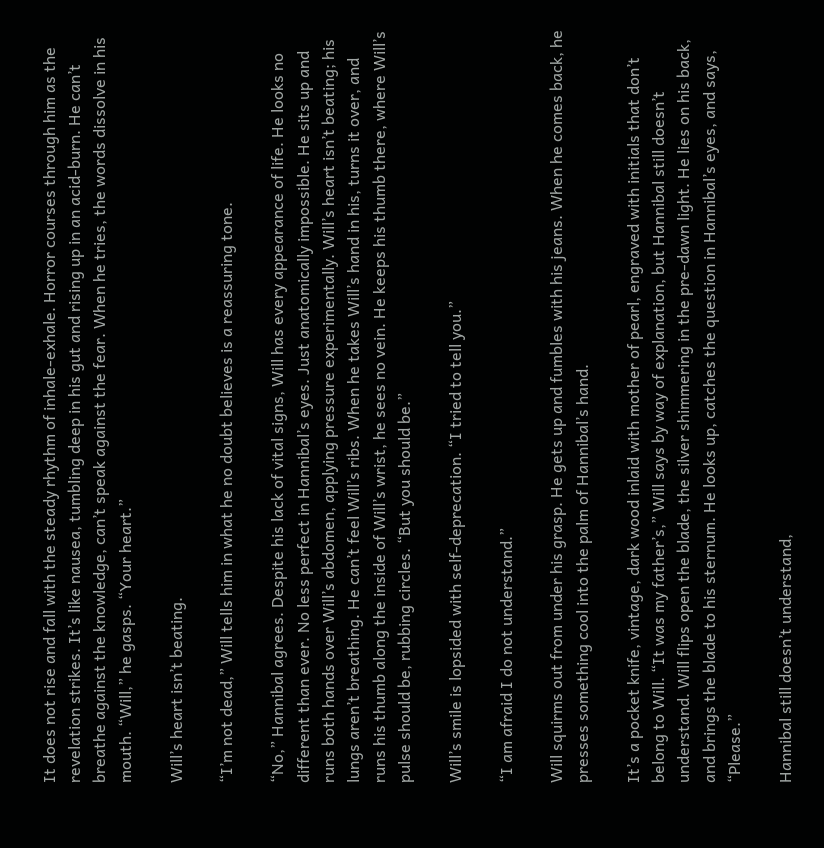It does not rise and fall with the steady rhythm of inhale-exhale. Horror courses through him as the revelation strikes. It’s like nausea, tumbling deep in his gut and rising up in an acid-burn. He can’t breathe against the knowledge, can’t speak against the fear. When he tries, the words dissolve in his mouth. “Will,” he gasps. “Your heart.”

Will’s heart isn’t beating.

“I’m not dead,” Will tells him in what he no doubt believes is a reassuring tone.

“No,” Hannibal agrees. Despite his lack of vital signs, Will has every appearance of life. He looks no different than ever. No less perfect in Hannibal’s eyes. Just anatomically impossible. He sits up and runs both hands over Will’s abdomen, applying pressure experimentally. Will’s heart isn’t beating; his lungs aren’t breathing. He can’t feel Will’s ribs. When he takes Will’s hand in his, turns it over, and runs his thumb along the inside of Will’s wrist, he sees no vein. He keeps his thumb there, where Will’s pulse should be, rubbing circles. “But you should be.”

Will’s smile is lopsided with self-deprecation. “I tried to tell you.”

“I am afraid I do not understand.”

Will squirms out from under his grasp. He gets up and fumbles with his jeans. When he comes back, he presses something cool into the palm of Hannibal’s hand.

It’s a pocket knife, vintage, dark wood inlaid with mother of pearl, engraved with initials that don’t belong to Will. “It was my father’s,” Will says by way of explanation, but Hannibal still doesn’t understand. Will flips open the blade, the silver shimmering in the pre-dawn light. He lies on his back, and brings the blade to his sternum. He looks up, catches the question in Hannibal’s eyes, and says, “Please.”

Hannibal still doesn’t understand,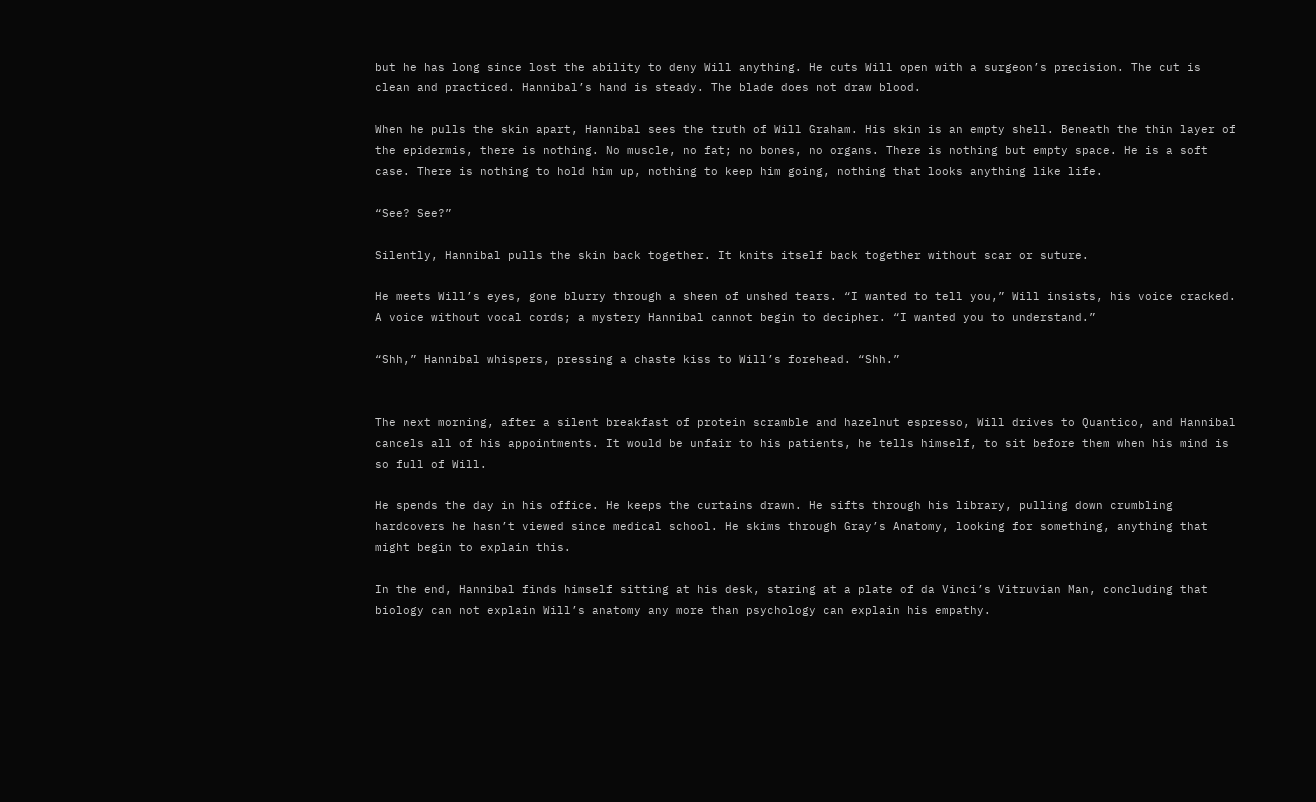but he has long since lost the ability to deny Will anything. He cuts Will open with a surgeon’s precision. The cut is clean and practiced. Hannibal’s hand is steady. The blade does not draw blood.

When he pulls the skin apart, Hannibal sees the truth of Will Graham. His skin is an empty shell. Beneath the thin layer of the epidermis, there is nothing. No muscle, no fat; no bones, no organs. There is nothing but empty space. He is a soft case. There is nothing to hold him up, nothing to keep him going, nothing that looks anything like life.

“See? See?”

Silently, Hannibal pulls the skin back together. It knits itself back together without scar or suture.

He meets Will’s eyes, gone blurry through a sheen of unshed tears. “I wanted to tell you,” Will insists, his voice cracked. A voice without vocal cords; a mystery Hannibal cannot begin to decipher. “I wanted you to understand.”

“Shh,” Hannibal whispers, pressing a chaste kiss to Will’s forehead. “Shh.”


The next morning, after a silent breakfast of protein scramble and hazelnut espresso, Will drives to Quantico, and Hannibal cancels all of his appointments. It would be unfair to his patients, he tells himself, to sit before them when his mind is so full of Will.

He spends the day in his office. He keeps the curtains drawn. He sifts through his library, pulling down crumbling hardcovers he hasn’t viewed since medical school. He skims through Gray’s Anatomy, looking for something, anything that might begin to explain this.

In the end, Hannibal finds himself sitting at his desk, staring at a plate of da Vinci’s Vitruvian Man, concluding that biology can not explain Will’s anatomy any more than psychology can explain his empathy.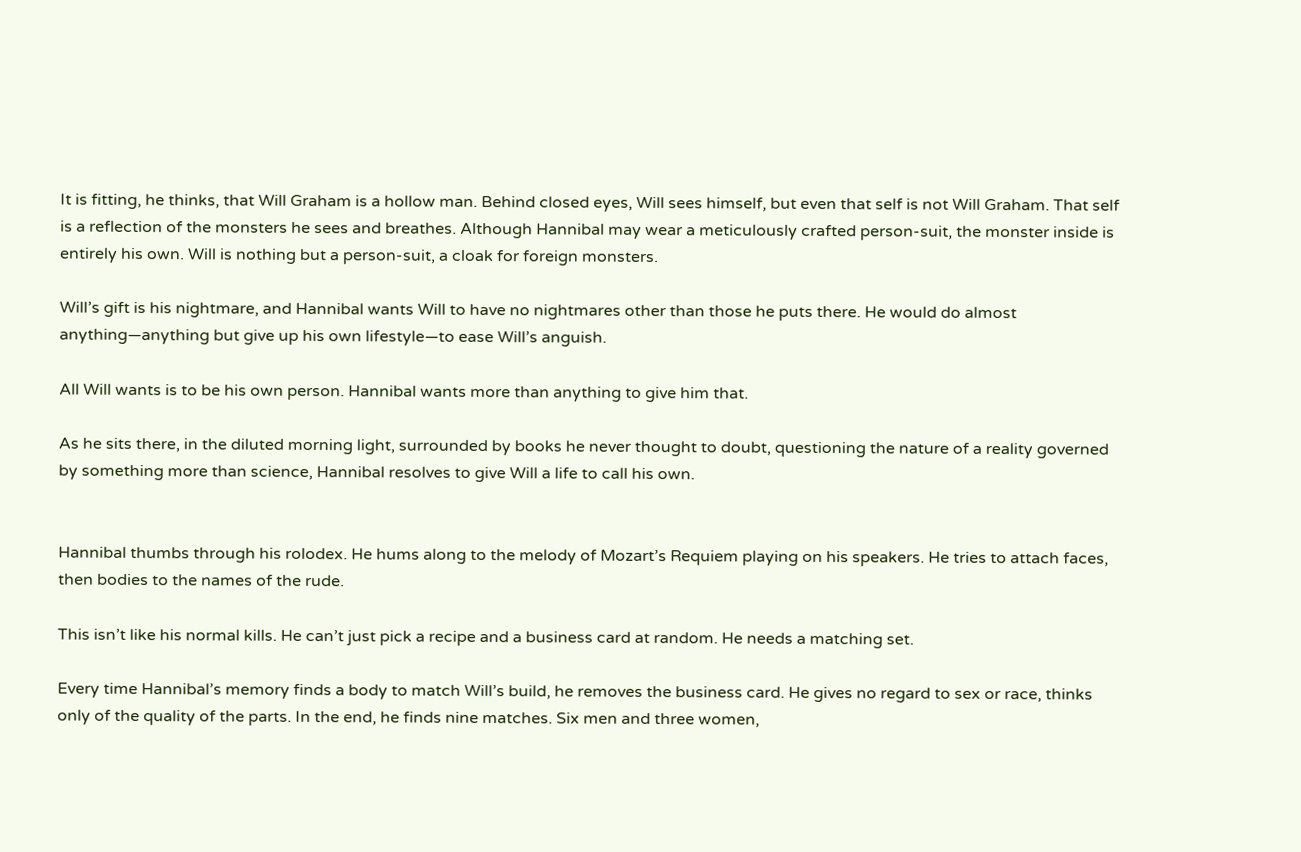It is fitting, he thinks, that Will Graham is a hollow man. Behind closed eyes, Will sees himself, but even that self is not Will Graham. That self is a reflection of the monsters he sees and breathes. Although Hannibal may wear a meticulously crafted person-suit, the monster inside is entirely his own. Will is nothing but a person-suit, a cloak for foreign monsters.

Will’s gift is his nightmare, and Hannibal wants Will to have no nightmares other than those he puts there. He would do almost anything—anything but give up his own lifestyle—to ease Will’s anguish.

All Will wants is to be his own person. Hannibal wants more than anything to give him that.

As he sits there, in the diluted morning light, surrounded by books he never thought to doubt, questioning the nature of a reality governed by something more than science, Hannibal resolves to give Will a life to call his own.


Hannibal thumbs through his rolodex. He hums along to the melody of Mozart’s Requiem playing on his speakers. He tries to attach faces, then bodies to the names of the rude.

This isn’t like his normal kills. He can’t just pick a recipe and a business card at random. He needs a matching set.

Every time Hannibal’s memory finds a body to match Will’s build, he removes the business card. He gives no regard to sex or race, thinks only of the quality of the parts. In the end, he finds nine matches. Six men and three women,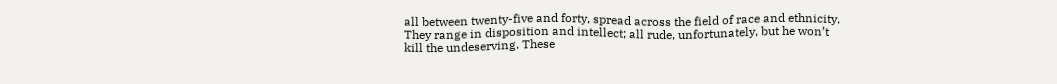all between twenty-five and forty, spread across the field of race and ethnicity. They range in disposition and intellect; all rude, unfortunately, but he won’t kill the undeserving. These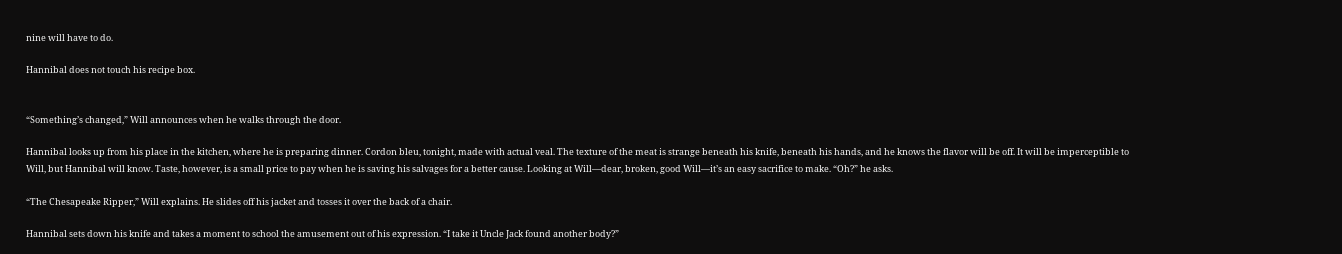nine will have to do.

Hannibal does not touch his recipe box.


“Something’s changed,” Will announces when he walks through the door.

Hannibal looks up from his place in the kitchen, where he is preparing dinner. Cordon bleu, tonight, made with actual veal. The texture of the meat is strange beneath his knife, beneath his hands, and he knows the flavor will be off. It will be imperceptible to Will, but Hannibal will know. Taste, however, is a small price to pay when he is saving his salvages for a better cause. Looking at Will—dear, broken, good Will—it’s an easy sacrifice to make. “Oh?” he asks.

“The Chesapeake Ripper,” Will explains. He slides off his jacket and tosses it over the back of a chair.

Hannibal sets down his knife and takes a moment to school the amusement out of his expression. “I take it Uncle Jack found another body?”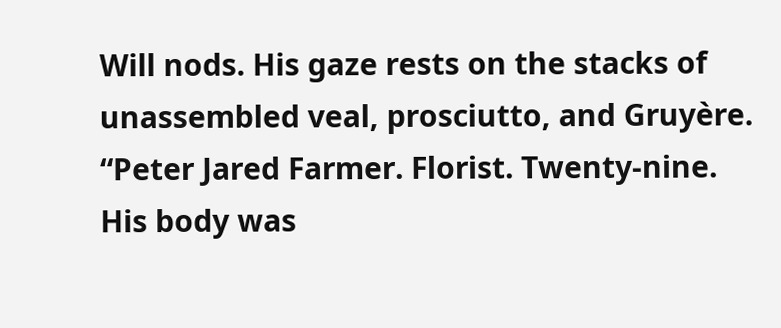Will nods. His gaze rests on the stacks of unassembled veal, prosciutto, and Gruyère. “Peter Jared Farmer. Florist. Twenty-nine. His body was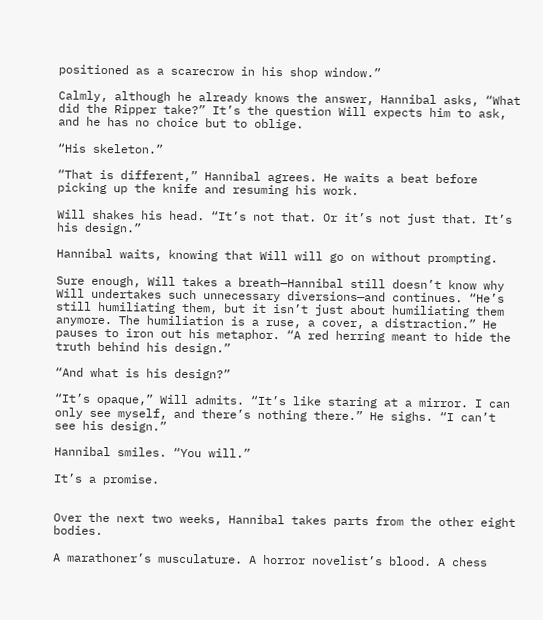positioned as a scarecrow in his shop window.”

Calmly, although he already knows the answer, Hannibal asks, “What did the Ripper take?” It’s the question Will expects him to ask, and he has no choice but to oblige.

“His skeleton.”

“That is different,” Hannibal agrees. He waits a beat before picking up the knife and resuming his work.

Will shakes his head. “It’s not that. Or it’s not just that. It’s his design.”

Hannibal waits, knowing that Will will go on without prompting.

Sure enough, Will takes a breath—Hannibal still doesn’t know why Will undertakes such unnecessary diversions—and continues. “He’s still humiliating them, but it isn’t just about humiliating them anymore. The humiliation is a ruse, a cover, a distraction.” He pauses to iron out his metaphor. “A red herring meant to hide the truth behind his design.”

“And what is his design?”

“It’s opaque,” Will admits. “It’s like staring at a mirror. I can only see myself, and there’s nothing there.” He sighs. “I can’t see his design.”

Hannibal smiles. “You will.”

It’s a promise.


Over the next two weeks, Hannibal takes parts from the other eight bodies.

A marathoner’s musculature. A horror novelist’s blood. A chess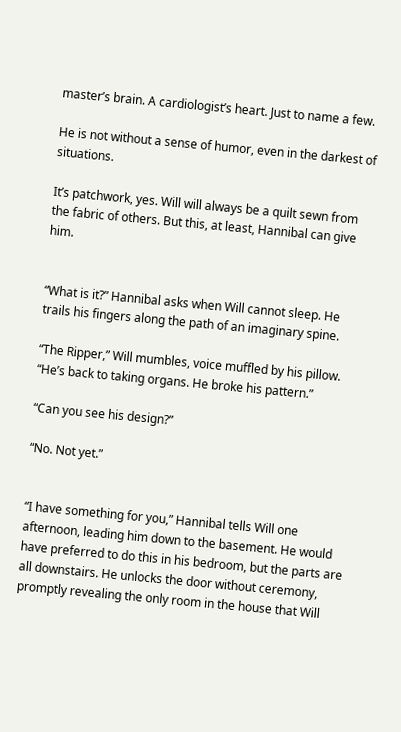master’s brain. A cardiologist’s heart. Just to name a few.

He is not without a sense of humor, even in the darkest of situations.

It’s patchwork, yes. Will will always be a quilt sewn from the fabric of others. But this, at least, Hannibal can give him.


“What is it?” Hannibal asks when Will cannot sleep. He trails his fingers along the path of an imaginary spine.

“The Ripper,” Will mumbles, voice muffled by his pillow. “He’s back to taking organs. He broke his pattern.”

“Can you see his design?”

“No. Not yet.”


“I have something for you,” Hannibal tells Will one afternoon, leading him down to the basement. He would have preferred to do this in his bedroom, but the parts are all downstairs. He unlocks the door without ceremony, promptly revealing the only room in the house that Will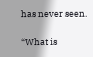has never seen.

“What is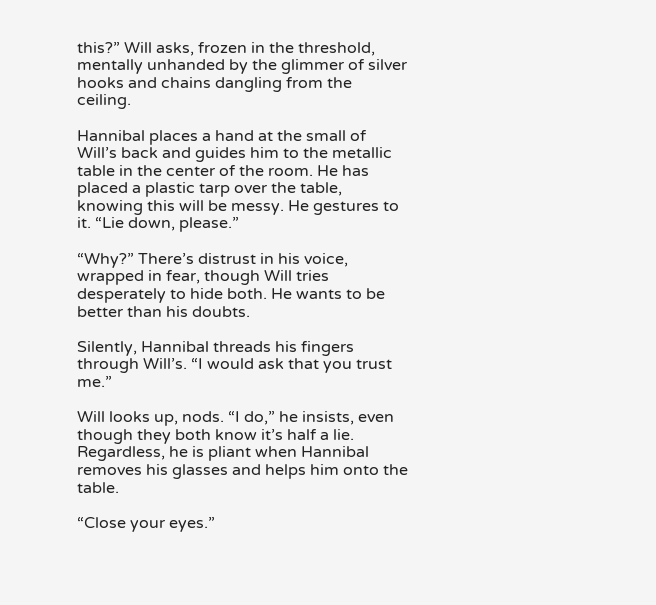this?” Will asks, frozen in the threshold, mentally unhanded by the glimmer of silver hooks and chains dangling from the ceiling.

Hannibal places a hand at the small of Will’s back and guides him to the metallic table in the center of the room. He has placed a plastic tarp over the table, knowing this will be messy. He gestures to it. “Lie down, please.”

“Why?” There’s distrust in his voice, wrapped in fear, though Will tries desperately to hide both. He wants to be better than his doubts.

Silently, Hannibal threads his fingers through Will’s. “I would ask that you trust me.”

Will looks up, nods. “I do,” he insists, even though they both know it’s half a lie. Regardless, he is pliant when Hannibal removes his glasses and helps him onto the table.

“Close your eyes.”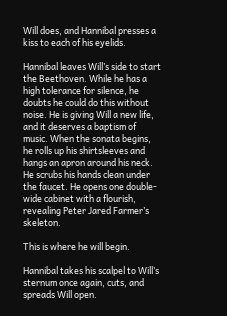Will does, and Hannibal presses a kiss to each of his eyelids.

Hannibal leaves Will’s side to start the Beethoven. While he has a high tolerance for silence, he doubts he could do this without noise. He is giving Will a new life, and it deserves a baptism of music. When the sonata begins, he rolls up his shirtsleeves and hangs an apron around his neck. He scrubs his hands clean under the faucet. He opens one double-wide cabinet with a flourish, revealing Peter Jared Farmer’s skeleton.

This is where he will begin.

Hannibal takes his scalpel to Will’s sternum once again, cuts, and spreads Will open.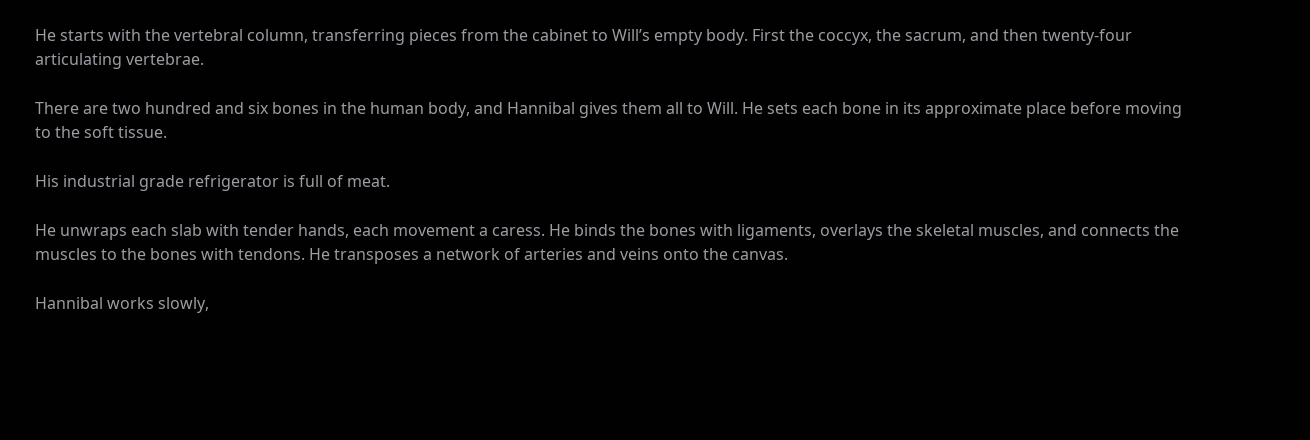He starts with the vertebral column, transferring pieces from the cabinet to Will’s empty body. First the coccyx, the sacrum, and then twenty-four articulating vertebrae.

There are two hundred and six bones in the human body, and Hannibal gives them all to Will. He sets each bone in its approximate place before moving to the soft tissue.

His industrial grade refrigerator is full of meat.

He unwraps each slab with tender hands, each movement a caress. He binds the bones with ligaments, overlays the skeletal muscles, and connects the muscles to the bones with tendons. He transposes a network of arteries and veins onto the canvas.

Hannibal works slowly,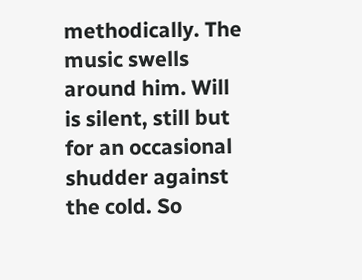methodically. The music swells around him. Will is silent, still but for an occasional shudder against the cold. So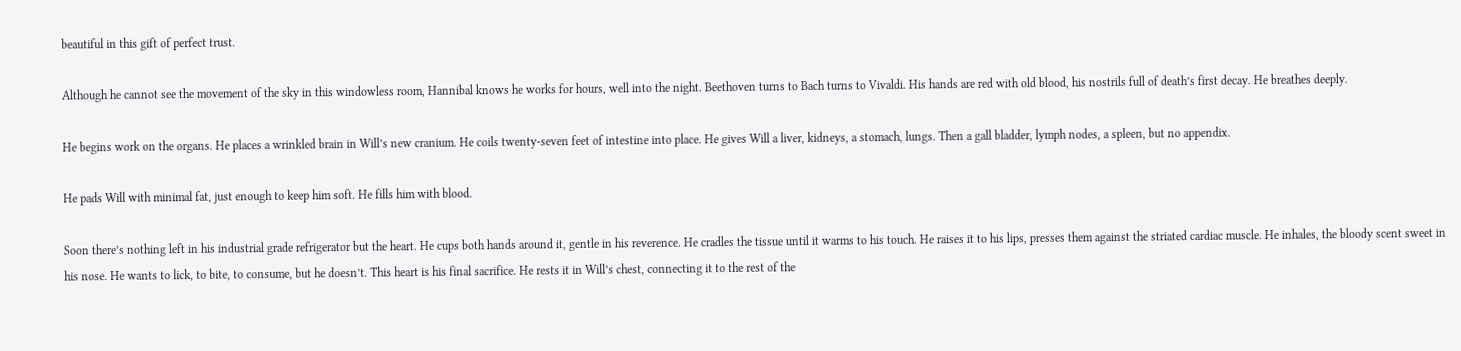beautiful in this gift of perfect trust.

Although he cannot see the movement of the sky in this windowless room, Hannibal knows he works for hours, well into the night. Beethoven turns to Bach turns to Vivaldi. His hands are red with old blood, his nostrils full of death’s first decay. He breathes deeply.

He begins work on the organs. He places a wrinkled brain in Will’s new cranium. He coils twenty-seven feet of intestine into place. He gives Will a liver, kidneys, a stomach, lungs. Then a gall bladder, lymph nodes, a spleen, but no appendix.

He pads Will with minimal fat, just enough to keep him soft. He fills him with blood.

Soon there’s nothing left in his industrial grade refrigerator but the heart. He cups both hands around it, gentle in his reverence. He cradles the tissue until it warms to his touch. He raises it to his lips, presses them against the striated cardiac muscle. He inhales, the bloody scent sweet in his nose. He wants to lick, to bite, to consume, but he doesn’t. This heart is his final sacrifice. He rests it in Will’s chest, connecting it to the rest of the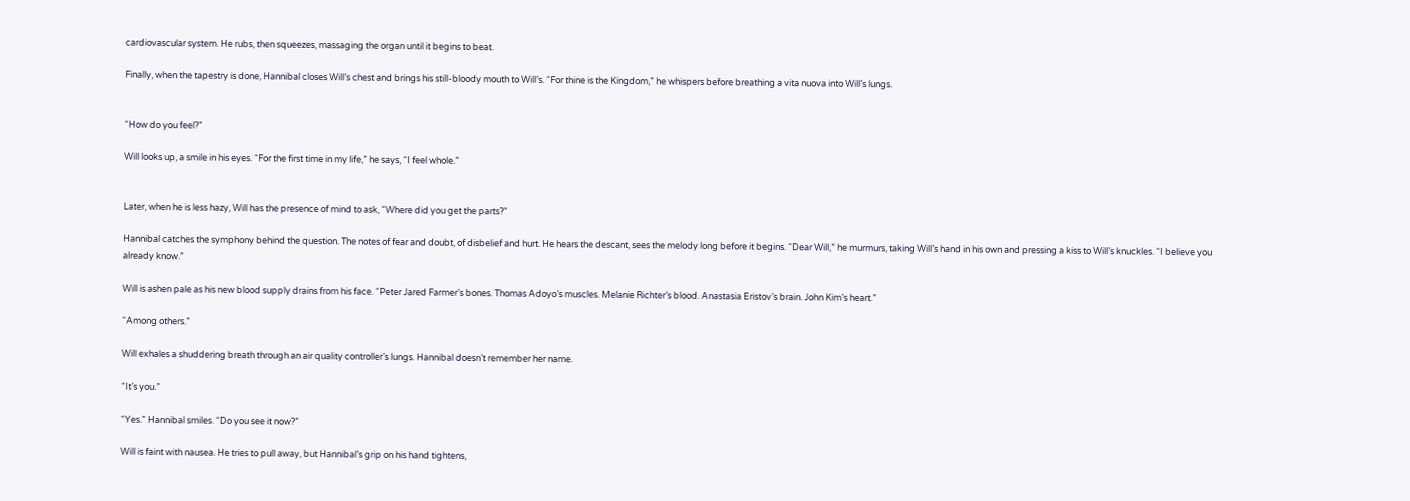cardiovascular system. He rubs, then squeezes, massaging the organ until it begins to beat.

Finally, when the tapestry is done, Hannibal closes Will’s chest and brings his still-bloody mouth to Will’s. “For thine is the Kingdom,” he whispers before breathing a vita nuova into Will’s lungs.


“How do you feel?”

Will looks up, a smile in his eyes. “For the first time in my life,” he says, “I feel whole.”


Later, when he is less hazy, Will has the presence of mind to ask, “Where did you get the parts?”

Hannibal catches the symphony behind the question. The notes of fear and doubt, of disbelief and hurt. He hears the descant, sees the melody long before it begins. “Dear Will,” he murmurs, taking Will’s hand in his own and pressing a kiss to Will’s knuckles. “I believe you already know.”

Will is ashen pale as his new blood supply drains from his face. “Peter Jared Farmer’s bones. Thomas Adoyo’s muscles. Melanie Richter’s blood. Anastasia Eristov’s brain. John Kim’s heart.”

“Among others.”

Will exhales a shuddering breath through an air quality controller’s lungs. Hannibal doesn’t remember her name.

“It’s you.”

“Yes.” Hannibal smiles. “Do you see it now?”

Will is faint with nausea. He tries to pull away, but Hannibal’s grip on his hand tightens,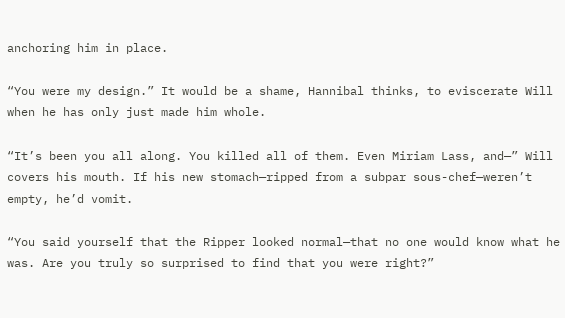anchoring him in place.

“You were my design.” It would be a shame, Hannibal thinks, to eviscerate Will when he has only just made him whole.

“It’s been you all along. You killed all of them. Even Miriam Lass, and—” Will covers his mouth. If his new stomach—ripped from a subpar sous-chef—weren’t empty, he’d vomit.

“You said yourself that the Ripper looked normal—that no one would know what he was. Are you truly so surprised to find that you were right?”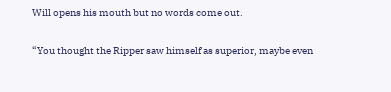Will opens his mouth but no words come out.

“You thought the Ripper saw himself as superior, maybe even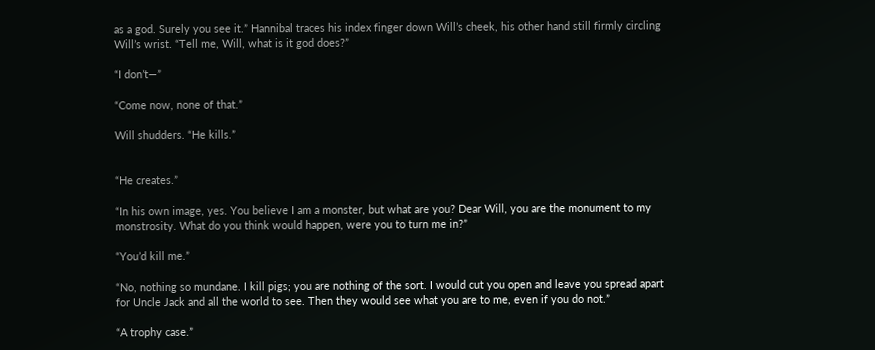as a god. Surely you see it.” Hannibal traces his index finger down Will’s cheek, his other hand still firmly circling Will’s wrist. “Tell me, Will, what is it god does?”

“I don’t—”

“Come now, none of that.”

Will shudders. “He kills.”


“He creates.”

“In his own image, yes. You believe I am a monster, but what are you? Dear Will, you are the monument to my monstrosity. What do you think would happen, were you to turn me in?”

“You’d kill me.”

“No, nothing so mundane. I kill pigs; you are nothing of the sort. I would cut you open and leave you spread apart for Uncle Jack and all the world to see. Then they would see what you are to me, even if you do not.”

“A trophy case.”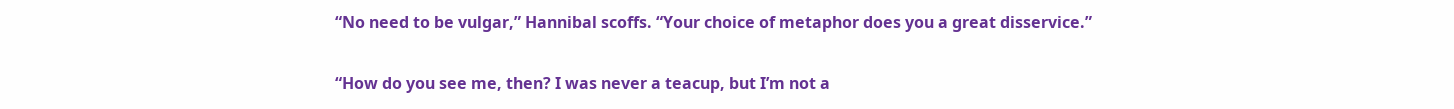“No need to be vulgar,” Hannibal scoffs. “Your choice of metaphor does you a great disservice.”

“How do you see me, then? I was never a teacup, but I’m not a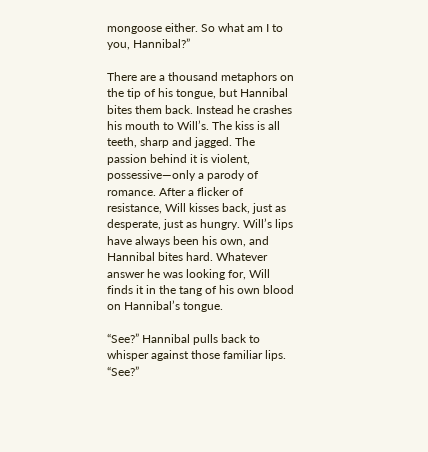mongoose either. So what am I to you, Hannibal?”

There are a thousand metaphors on the tip of his tongue, but Hannibal bites them back. Instead he crashes his mouth to Will’s. The kiss is all teeth, sharp and jagged. The passion behind it is violent, possessive—only a parody of romance. After a flicker of resistance, Will kisses back, just as desperate, just as hungry. Will’s lips have always been his own, and Hannibal bites hard. Whatever answer he was looking for, Will finds it in the tang of his own blood on Hannibal’s tongue.

“See?” Hannibal pulls back to whisper against those familiar lips. “See?”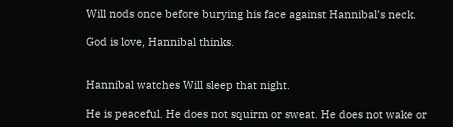Will nods once before burying his face against Hannibal’s neck.

God is love, Hannibal thinks.


Hannibal watches Will sleep that night.

He is peaceful. He does not squirm or sweat. He does not wake or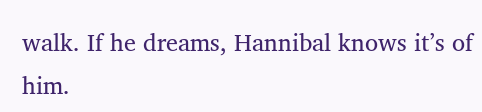walk. If he dreams, Hannibal knows it’s of him.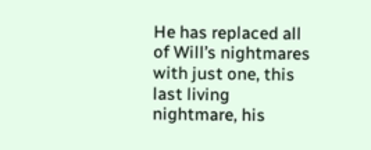He has replaced all of Will’s nightmares with just one, this last living nightmare, his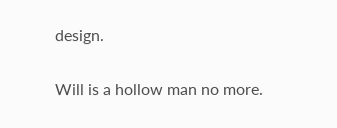design.

Will is a hollow man no more.